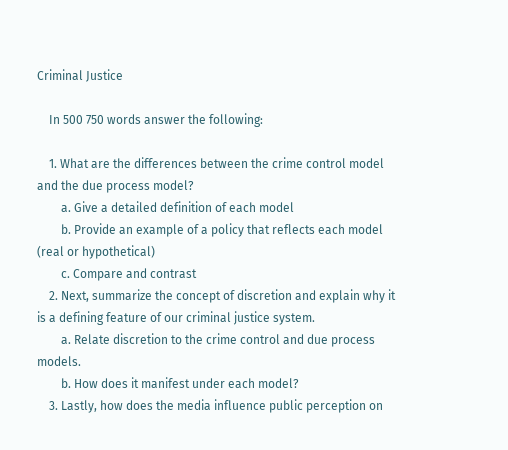Criminal Justice

    In 500 750 words answer the following:

    1. What are the differences between the crime control model and the due process model?
        a. Give a detailed definition of each model
        b. Provide an example of a policy that reflects each model (real or hypothetical)
        c. Compare and contrast
    2. Next, summarize the concept of discretion and explain why it is a defining feature of our criminal justice system.
        a. Relate discretion to the crime control and due process models.
        b. How does it manifest under each model?
    3. Lastly, how does the media influence public perception on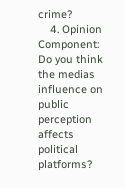crime?
    4. Opinion Component: Do you think the medias influence on public perception affects political platforms?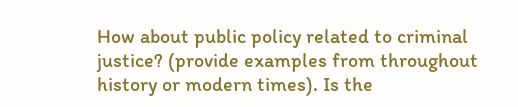How about public policy related to criminal justice? (provide examples from throughout history or modern times). Is the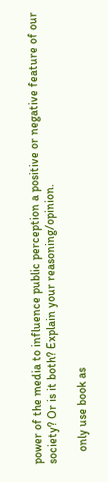power of the media to influence public perception a positive or negative feature of our society? Or is it both? Explain your reasoning/opinion.

    only use book as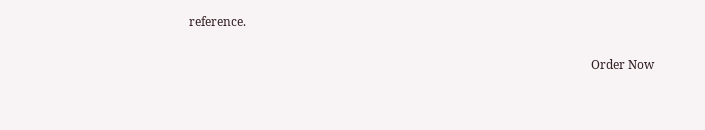reference.

                                                                                                                                      Order Now